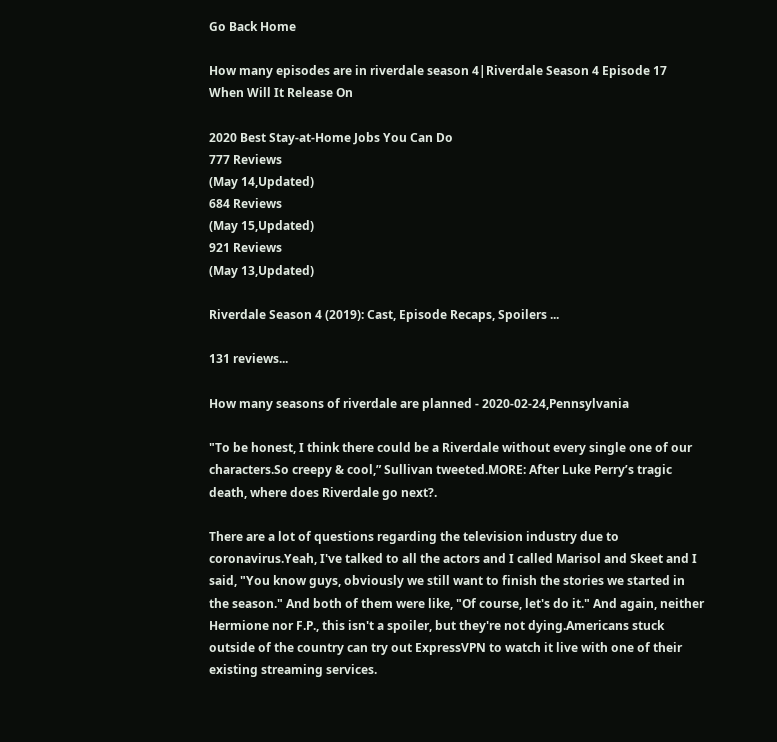Go Back Home

How many episodes are in riverdale season 4|Riverdale Season 4 Episode 17 When Will It Release On

2020 Best Stay-at-Home Jobs You Can Do
777 Reviews
(May 14,Updated)
684 Reviews
(May 15,Updated)
921 Reviews
(May 13,Updated)

Riverdale Season 4 (2019): Cast, Episode Recaps, Spoilers ...

131 reviews...

How many seasons of riverdale are planned - 2020-02-24,Pennsylvania

"To be honest, I think there could be a Riverdale without every single one of our characters.So creepy & cool,” Sullivan tweeted.MORE: After Luke Perry’s tragic death, where does Riverdale go next?.

There are a lot of questions regarding the television industry due to coronavirus.Yeah, I've talked to all the actors and I called Marisol and Skeet and I said, "You know guys, obviously we still want to finish the stories we started in the season." And both of them were like, "Of course, let's do it." And again, neither Hermione nor F.P., this isn't a spoiler, but they're not dying.Americans stuck outside of the country can try out ExpressVPN to watch it live with one of their existing streaming services.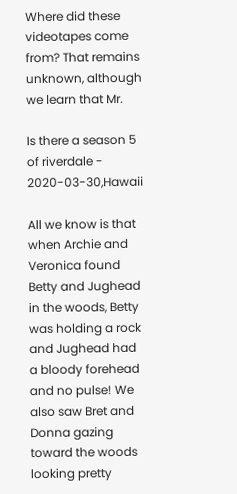Where did these videotapes come from? That remains unknown, although we learn that Mr.

Is there a season 5 of riverdale - 2020-03-30,Hawaii

All we know is that when Archie and Veronica found Betty and Jughead in the woods, Betty was holding a rock and Jughead had a bloody forehead and no pulse! We also saw Bret and Donna gazing toward the woods looking pretty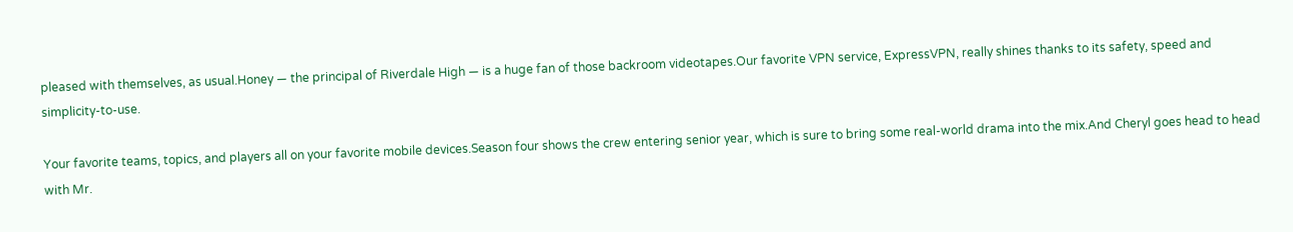pleased with themselves, as usual.Honey — the principal of Riverdale High — is a huge fan of those backroom videotapes.Our favorite VPN service, ExpressVPN, really shines thanks to its safety, speed and simplicity-to-use.

Your favorite teams, topics, and players all on your favorite mobile devices.Season four shows the crew entering senior year, which is sure to bring some real-world drama into the mix.And Cheryl goes head to head with Mr.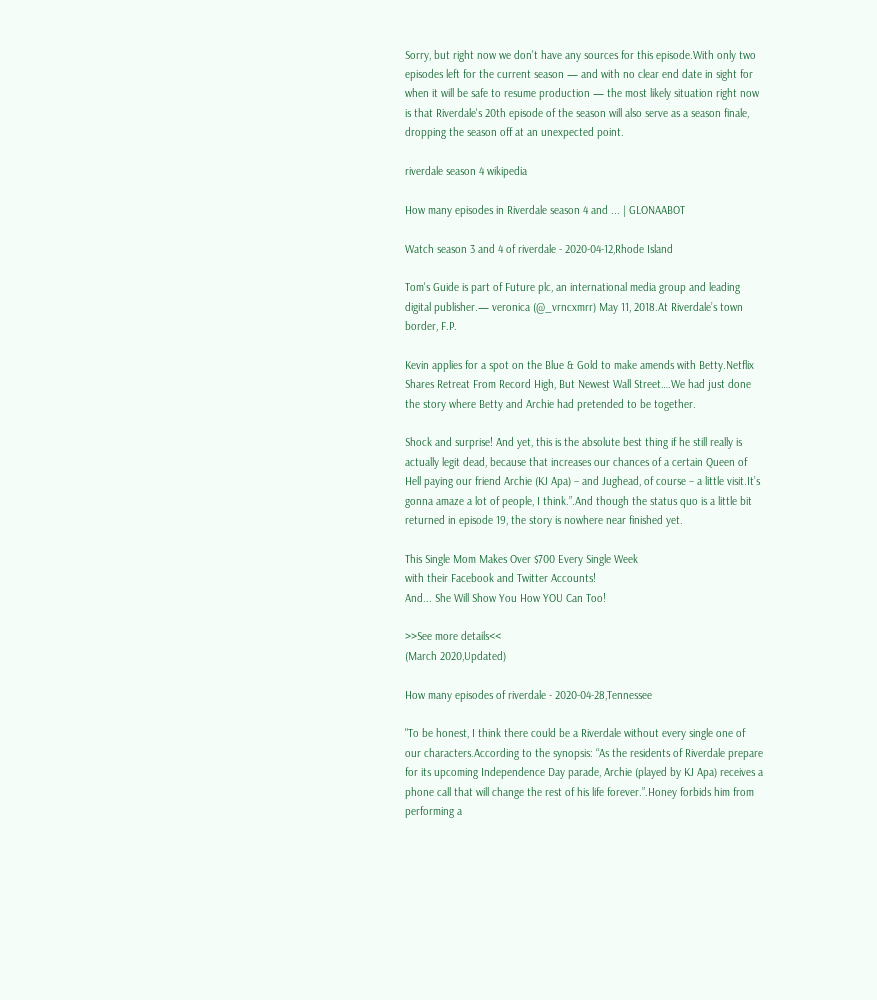Sorry, but right now we don't have any sources for this episode.With only two episodes left for the current season — and with no clear end date in sight for when it will be safe to resume production — the most likely situation right now is that Riverdale's 20th episode of the season will also serve as a season finale, dropping the season off at an unexpected point.

riverdale season 4 wikipedia

How many episodes in Riverdale season 4 and ... | GLONAABOT

Watch season 3 and 4 of riverdale - 2020-04-12,Rhode Island

Tom's Guide is part of Future plc, an international media group and leading digital publisher.— veronica (@_vrncxmrr) May 11, 2018.At Riverdale’s town border, F.P.

Kevin applies for a spot on the Blue & Gold to make amends with Betty.Netflix Shares Retreat From Record High, But Newest Wall Street….We had just done the story where Betty and Archie had pretended to be together.

Shock and surprise! And yet, this is the absolute best thing if he still really is actually legit dead, because that increases our chances of a certain Queen of Hell paying our friend Archie (KJ Apa) – and Jughead, of course – a little visit.It’s gonna amaze a lot of people, I think.”.And though the status quo is a little bit returned in episode 19, the story is nowhere near finished yet.

This Single Mom Makes Over $700 Every Single Week
with their Facebook and Twitter Accounts!
And... She Will Show You How YOU Can Too!

>>See more details<<
(March 2020,Updated)

How many episodes of riverdale - 2020-04-28,Tennessee

"To be honest, I think there could be a Riverdale without every single one of our characters.According to the synopsis: “As the residents of Riverdale prepare for its upcoming Independence Day parade, Archie (played by KJ Apa) receives a phone call that will change the rest of his life forever.”.Honey forbids him from performing a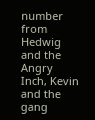number from Hedwig and the Angry Inch, Kevin and the gang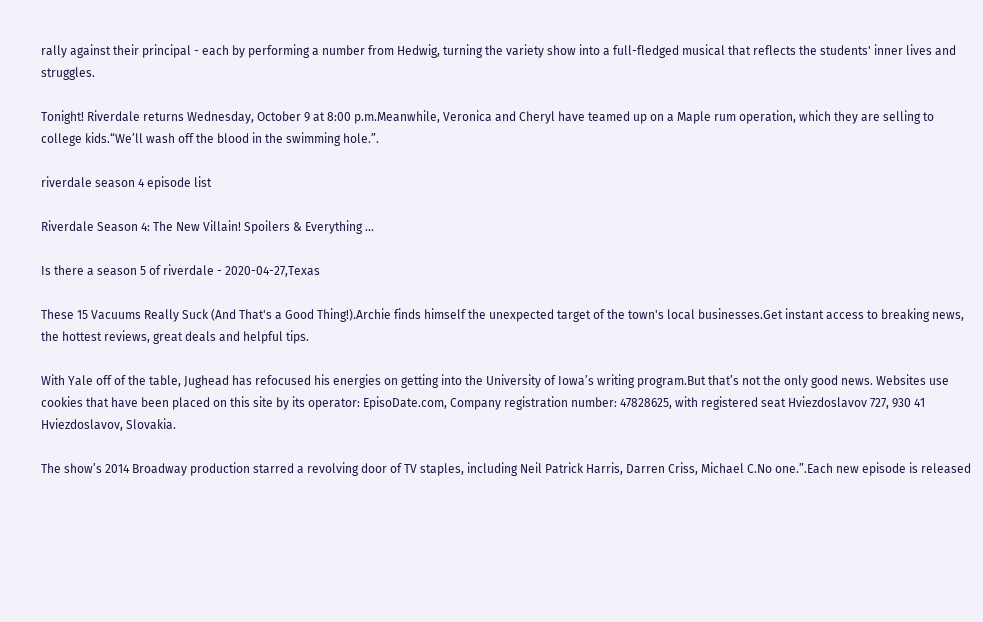rally against their principal - each by performing a number from Hedwig, turning the variety show into a full-fledged musical that reflects the students' inner lives and struggles.

Tonight! Riverdale returns Wednesday, October 9 at 8:00 p.m.Meanwhile, Veronica and Cheryl have teamed up on a Maple rum operation, which they are selling to college kids.“We’ll wash off the blood in the swimming hole.”.

riverdale season 4 episode list

Riverdale Season 4: The New Villain! Spoilers & Everything ...

Is there a season 5 of riverdale - 2020-04-27,Texas

These 15 Vacuums Really Suck (And That's a Good Thing!).Archie finds himself the unexpected target of the town's local businesses.Get instant access to breaking news, the hottest reviews, great deals and helpful tips.

With Yale off of the table, Jughead has refocused his energies on getting into the University of Iowa’s writing program.But that’s not the only good news. Websites use cookies that have been placed on this site by its operator: EpisoDate.com, Company registration number: 47828625, with registered seat Hviezdoslavov 727, 930 41 Hviezdoslavov, Slovakia.

The show’s 2014 Broadway production starred a revolving door of TV staples, including Neil Patrick Harris, Darren Criss, Michael C.No one.”.Each new episode is released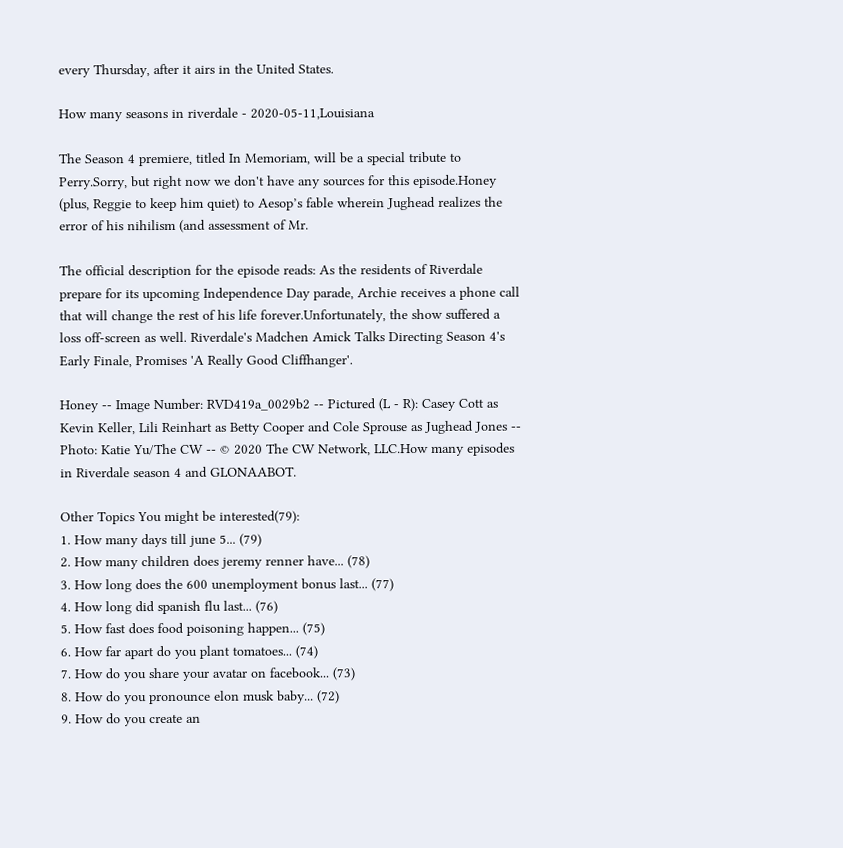every Thursday, after it airs in the United States.

How many seasons in riverdale - 2020-05-11,Louisiana

The Season 4 premiere, titled In Memoriam, will be a special tribute to Perry.Sorry, but right now we don't have any sources for this episode.Honey (plus, Reggie to keep him quiet) to Aesop’s fable wherein Jughead realizes the error of his nihilism (and assessment of Mr.

The official description for the episode reads: As the residents of Riverdale prepare for its upcoming Independence Day parade, Archie receives a phone call that will change the rest of his life forever.Unfortunately, the show suffered a loss off-screen as well. Riverdale's Madchen Amick Talks Directing Season 4's Early Finale, Promises 'A Really Good Cliffhanger'.

Honey -- Image Number: RVD419a_0029b2 -- Pictured (L - R): Casey Cott as Kevin Keller, Lili Reinhart as Betty Cooper and Cole Sprouse as Jughead Jones -- Photo: Katie Yu/The CW -- © 2020 The CW Network, LLC.How many episodes in Riverdale season 4 and GLONAABOT.

Other Topics You might be interested(79):
1. How many days till june 5... (79)
2. How many children does jeremy renner have... (78)
3. How long does the 600 unemployment bonus last... (77)
4. How long did spanish flu last... (76)
5. How fast does food poisoning happen... (75)
6. How far apart do you plant tomatoes... (74)
7. How do you share your avatar on facebook... (73)
8. How do you pronounce elon musk baby... (72)
9. How do you create an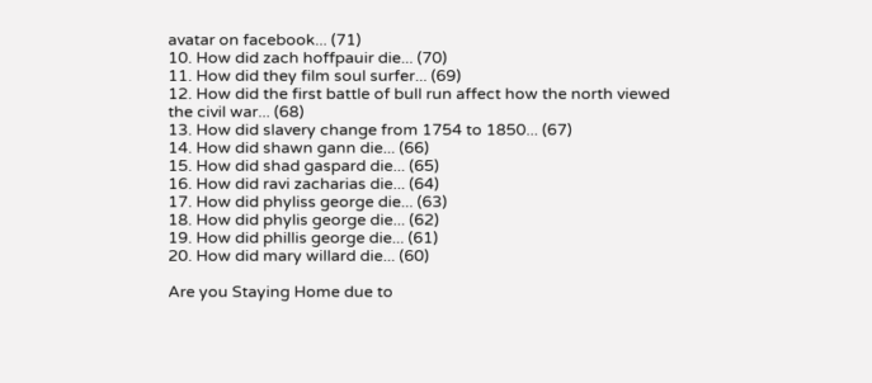avatar on facebook... (71)
10. How did zach hoffpauir die... (70)
11. How did they film soul surfer... (69)
12. How did the first battle of bull run affect how the north viewed the civil war... (68)
13. How did slavery change from 1754 to 1850... (67)
14. How did shawn gann die... (66)
15. How did shad gaspard die... (65)
16. How did ravi zacharias die... (64)
17. How did phyliss george die... (63)
18. How did phylis george die... (62)
19. How did phillis george die... (61)
20. How did mary willard die... (60)

Are you Staying Home due to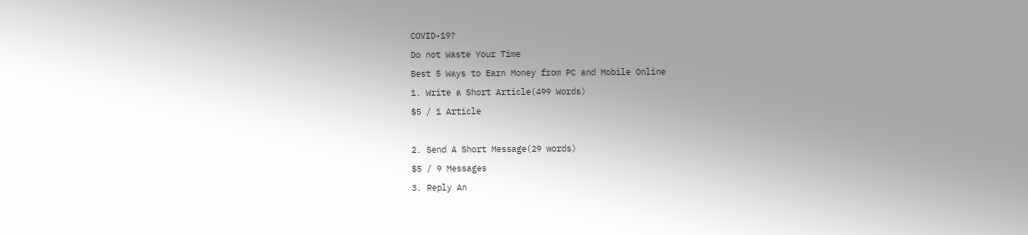COVID-19?
Do not Waste Your Time
Best 5 Ways to Earn Money from PC and Mobile Online
1. Write a Short Article(499 Words)
$5 / 1 Article

2. Send A Short Message(29 words)
$5 / 9 Messages
3. Reply An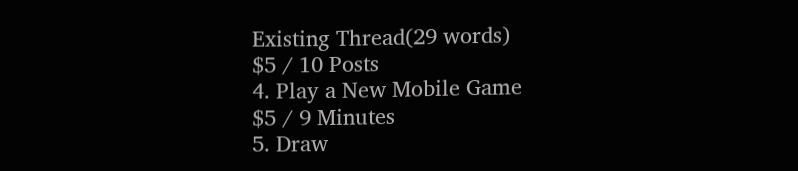Existing Thread(29 words)
$5 / 10 Posts
4. Play a New Mobile Game
$5 / 9 Minutes
5. Draw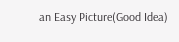an Easy Picture(Good Idea)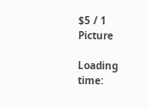$5 / 1 Picture

Loading time: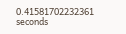0.41581702232361 seconds